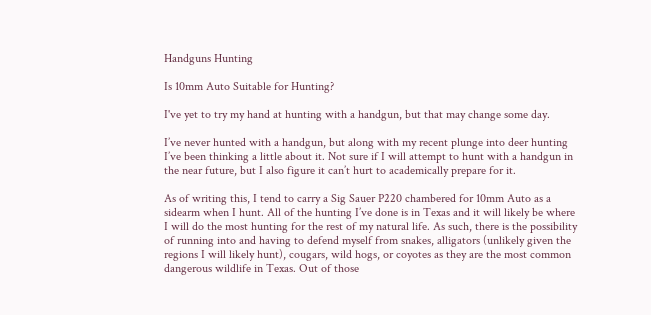Handguns Hunting

Is 10mm Auto Suitable for Hunting?

I've yet to try my hand at hunting with a handgun, but that may change some day.

I’ve never hunted with a handgun, but along with my recent plunge into deer hunting I’ve been thinking a little about it. Not sure if I will attempt to hunt with a handgun in the near future, but I also figure it can’t hurt to academically prepare for it.

As of writing this, I tend to carry a Sig Sauer P220 chambered for 10mm Auto as a sidearm when I hunt. All of the hunting I’ve done is in Texas and it will likely be where I will do the most hunting for the rest of my natural life. As such, there is the possibility of running into and having to defend myself from snakes, alligators (unlikely given the regions I will likely hunt), cougars, wild hogs, or coyotes as they are the most common dangerous wildlife in Texas. Out of those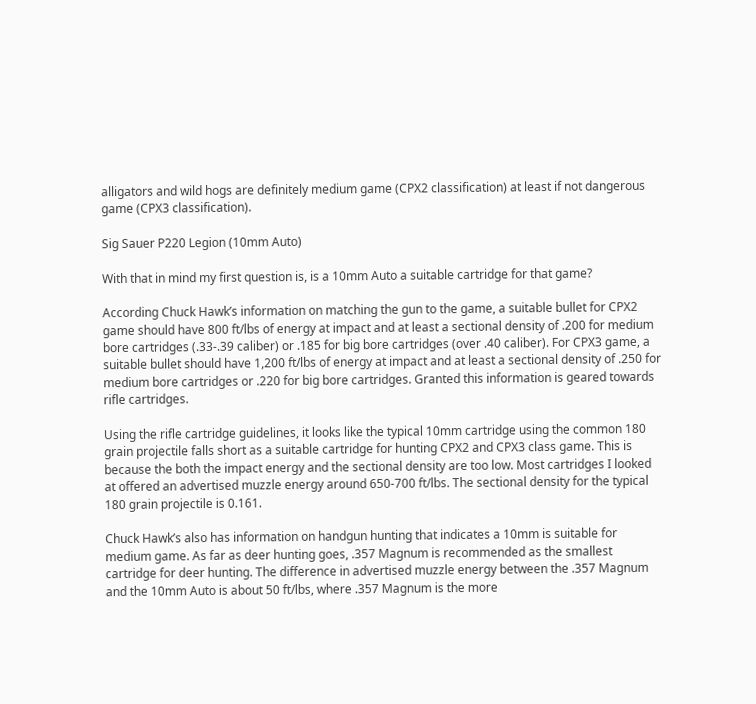alligators and wild hogs are definitely medium game (CPX2 classification) at least if not dangerous game (CPX3 classification).

Sig Sauer P220 Legion (10mm Auto)

With that in mind my first question is, is a 10mm Auto a suitable cartridge for that game?

According Chuck Hawk’s information on matching the gun to the game, a suitable bullet for CPX2 game should have 800 ft/lbs of energy at impact and at least a sectional density of .200 for medium bore cartridges (.33-.39 caliber) or .185 for big bore cartridges (over .40 caliber). For CPX3 game, a suitable bullet should have 1,200 ft/lbs of energy at impact and at least a sectional density of .250 for medium bore cartridges or .220 for big bore cartridges. Granted this information is geared towards rifle cartridges.

Using the rifle cartridge guidelines, it looks like the typical 10mm cartridge using the common 180 grain projectile falls short as a suitable cartridge for hunting CPX2 and CPX3 class game. This is because the both the impact energy and the sectional density are too low. Most cartridges I looked at offered an advertised muzzle energy around 650-700 ft/lbs. The sectional density for the typical 180 grain projectile is 0.161.

Chuck Hawk’s also has information on handgun hunting that indicates a 10mm is suitable for medium game. As far as deer hunting goes, .357 Magnum is recommended as the smallest cartridge for deer hunting. The difference in advertised muzzle energy between the .357 Magnum and the 10mm Auto is about 50 ft/lbs, where .357 Magnum is the more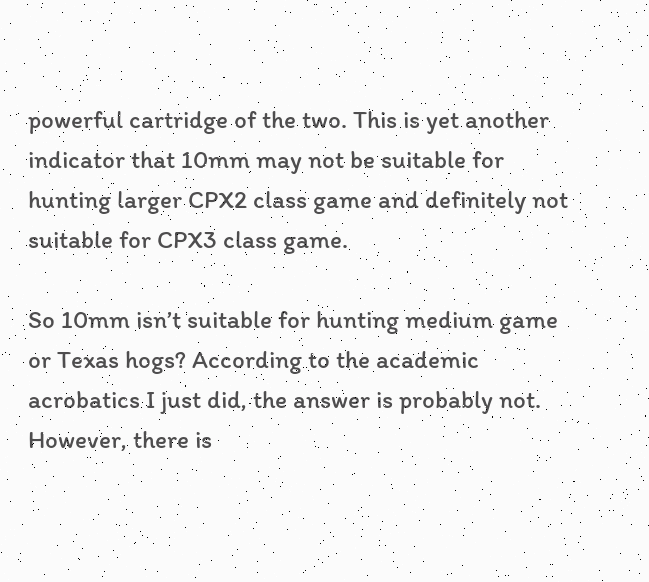powerful cartridge of the two. This is yet another indicator that 10mm may not be suitable for hunting larger CPX2 class game and definitely not suitable for CPX3 class game.

So 10mm isn’t suitable for hunting medium game or Texas hogs? According to the academic acrobatics I just did, the answer is probably not. However, there is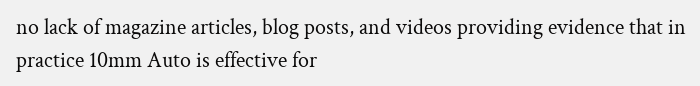no lack of magazine articles, blog posts, and videos providing evidence that in practice 10mm Auto is effective for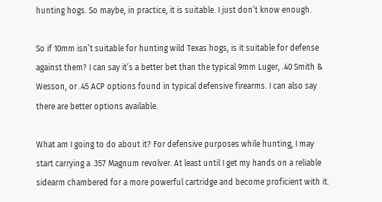hunting hogs. So maybe, in practice, it is suitable. I just don’t know enough.

So if 10mm isn’t suitable for hunting wild Texas hogs, is it suitable for defense against them? I can say it’s a better bet than the typical 9mm Luger, .40 Smith & Wesson, or .45 ACP options found in typical defensive firearms. I can also say there are better options available.

What am I going to do about it? For defensive purposes while hunting, I may start carrying a .357 Magnum revolver. At least until I get my hands on a reliable sidearm chambered for a more powerful cartridge and become proficient with it.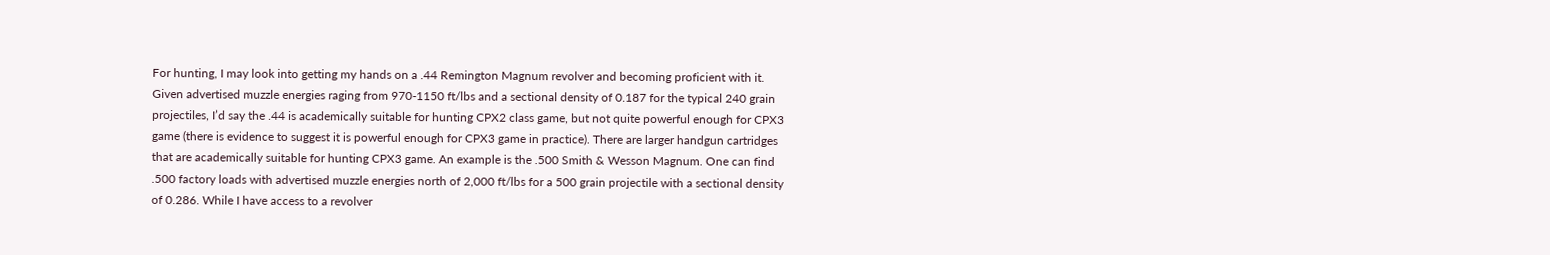For hunting, I may look into getting my hands on a .44 Remington Magnum revolver and becoming proficient with it. Given advertised muzzle energies raging from 970-1150 ft/lbs and a sectional density of 0.187 for the typical 240 grain projectiles, I’d say the .44 is academically suitable for hunting CPX2 class game, but not quite powerful enough for CPX3 game (there is evidence to suggest it is powerful enough for CPX3 game in practice). There are larger handgun cartridges that are academically suitable for hunting CPX3 game. An example is the .500 Smith & Wesson Magnum. One can find .500 factory loads with advertised muzzle energies north of 2,000 ft/lbs for a 500 grain projectile with a sectional density of 0.286. While I have access to a revolver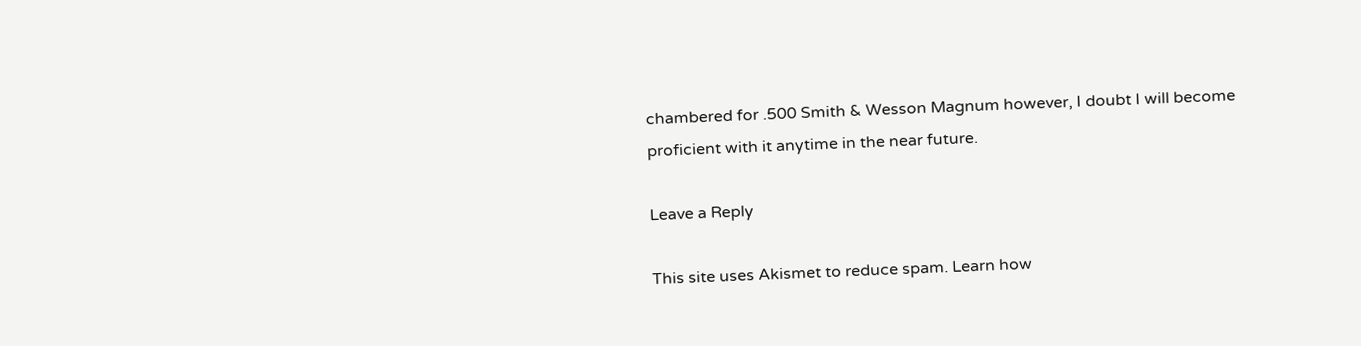chambered for .500 Smith & Wesson Magnum however, I doubt I will become proficient with it anytime in the near future.

Leave a Reply

This site uses Akismet to reduce spam. Learn how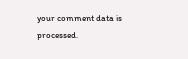your comment data is processed.